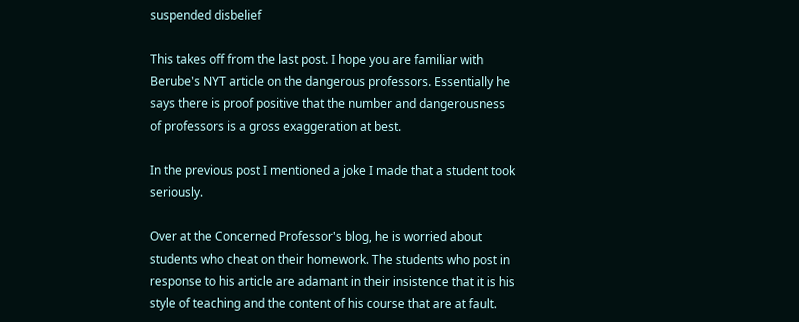suspended disbelief

This takes off from the last post. I hope you are familiar with Berube's NYT article on the dangerous professors. Essentially he says there is proof positive that the number and dangerousness of professors is a gross exaggeration at best.

In the previous post I mentioned a joke I made that a student took seriously.

Over at the Concerned Professor's blog, he is worried about students who cheat on their homework. The students who post in response to his article are adamant in their insistence that it is his style of teaching and the content of his course that are at fault.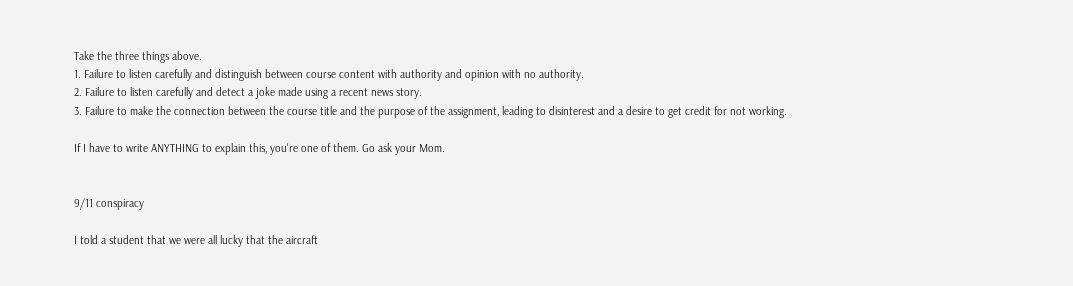Take the three things above.
1. Failure to listen carefully and distinguish between course content with authority and opinion with no authority.
2. Failure to listen carefully and detect a joke made using a recent news story.
3. Failure to make the connection between the course title and the purpose of the assignment, leading to disinterest and a desire to get credit for not working.

If I have to write ANYTHING to explain this, you're one of them. Go ask your Mom.


9/11 conspiracy

I told a student that we were all lucky that the aircraft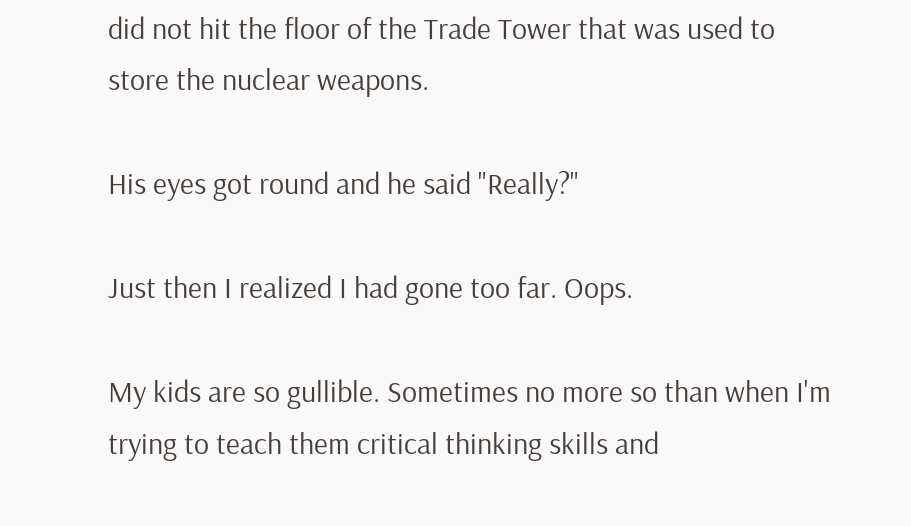did not hit the floor of the Trade Tower that was used to store the nuclear weapons.

His eyes got round and he said "Really?"

Just then I realized I had gone too far. Oops.

My kids are so gullible. Sometimes no more so than when I'm trying to teach them critical thinking skills and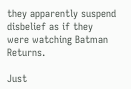they apparently suspend disbelief as if they were watching Batman Returns.

Just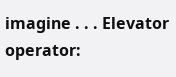imagine . . . Elevator operator: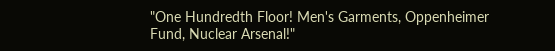"One Hundredth Floor! Men's Garments, Oppenheimer Fund, Nuclear Arsenal!"